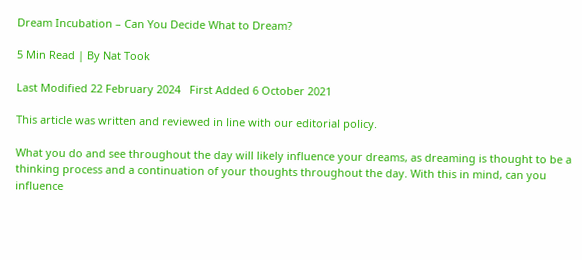Dream Incubation – Can You Decide What to Dream?

5 Min Read | By Nat Took

Last Modified 22 February 2024   First Added 6 October 2021

This article was written and reviewed in line with our editorial policy.

What you do and see throughout the day will likely influence your dreams, as dreaming is thought to be a thinking process and a continuation of your thoughts throughout the day. With this in mind, can you influence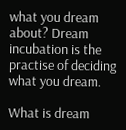what you dream about? Dream incubation is the practise of deciding what you dream.

What is dream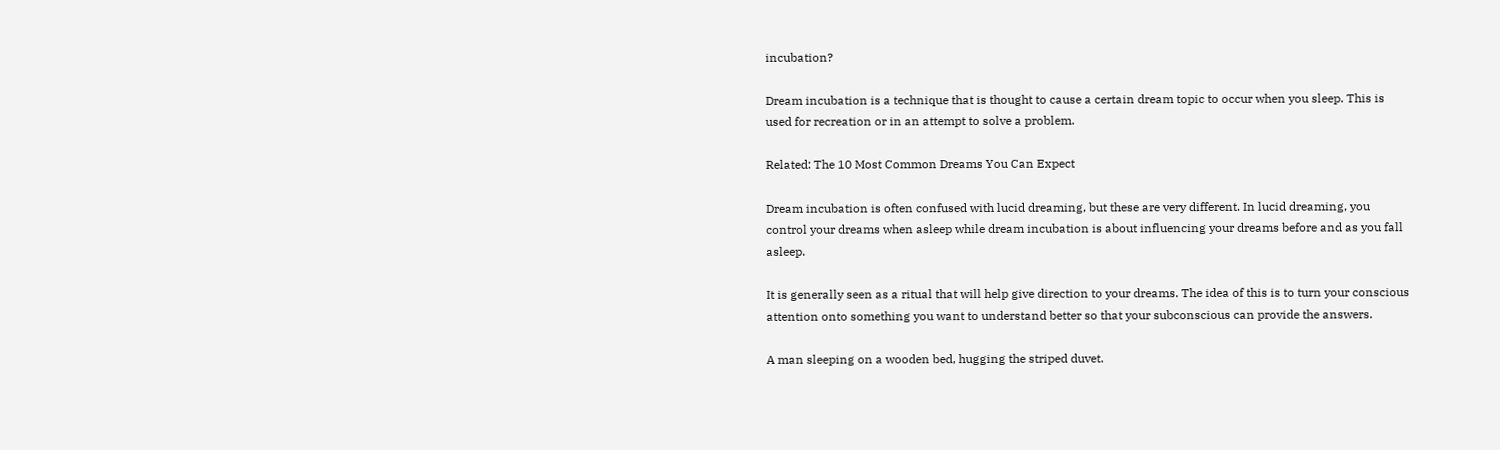incubation?

Dream incubation is a technique that is thought to cause a certain dream topic to occur when you sleep. This is used for recreation or in an attempt to solve a problem.

Related: The 10 Most Common Dreams You Can Expect

Dream incubation is often confused with lucid dreaming, but these are very different. In lucid dreaming, you control your dreams when asleep while dream incubation is about influencing your dreams before and as you fall asleep.

It is generally seen as a ritual that will help give direction to your dreams. The idea of this is to turn your conscious attention onto something you want to understand better so that your subconscious can provide the answers.

A man sleeping on a wooden bed, hugging the striped duvet.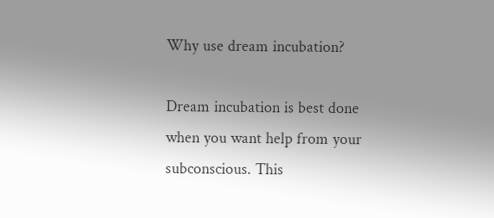Why use dream incubation?

Dream incubation is best done when you want help from your subconscious. This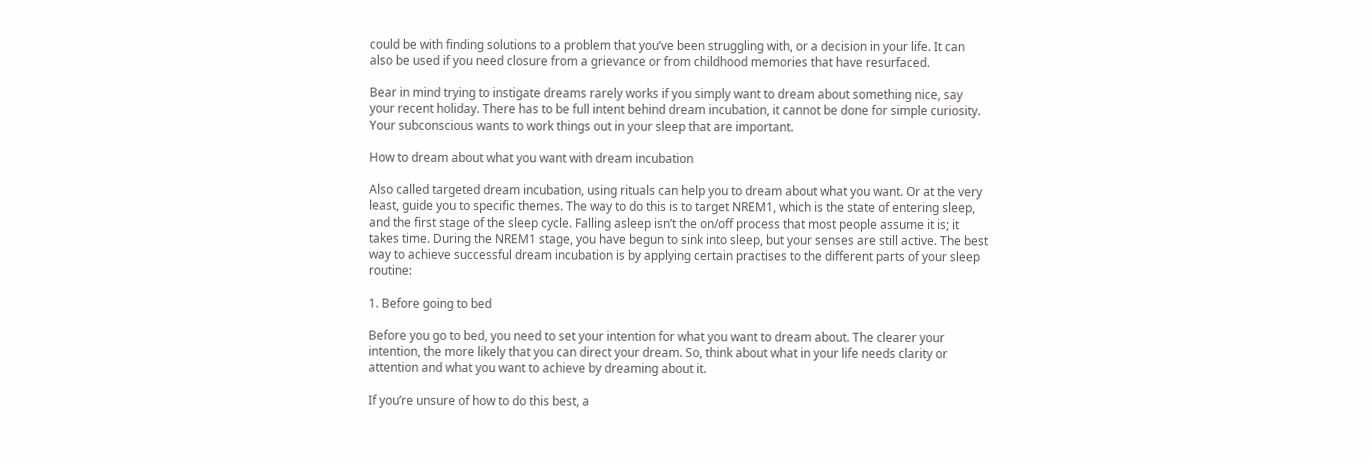could be with finding solutions to a problem that you’ve been struggling with, or a decision in your life. It can also be used if you need closure from a grievance or from childhood memories that have resurfaced.

Bear in mind trying to instigate dreams rarely works if you simply want to dream about something nice, say your recent holiday. There has to be full intent behind dream incubation, it cannot be done for simple curiosity. Your subconscious wants to work things out in your sleep that are important.

How to dream about what you want with dream incubation

Also called targeted dream incubation, using rituals can help you to dream about what you want. Or at the very least, guide you to specific themes. The way to do this is to target NREM1, which is the state of entering sleep, and the first stage of the sleep cycle. Falling asleep isn’t the on/off process that most people assume it is; it takes time. During the NREM1 stage, you have begun to sink into sleep, but your senses are still active. The best way to achieve successful dream incubation is by applying certain practises to the different parts of your sleep routine:

1. Before going to bed

Before you go to bed, you need to set your intention for what you want to dream about. The clearer your intention, the more likely that you can direct your dream. So, think about what in your life needs clarity or attention and what you want to achieve by dreaming about it.

If you’re unsure of how to do this best, a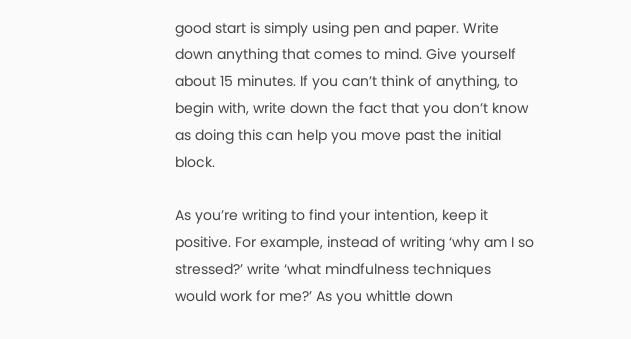good start is simply using pen and paper. Write down anything that comes to mind. Give yourself about 15 minutes. If you can’t think of anything, to begin with, write down the fact that you don’t know as doing this can help you move past the initial block.

As you’re writing to find your intention, keep it positive. For example, instead of writing ‘why am I so stressed?’ write ‘what mindfulness techniques would work for me?’ As you whittle down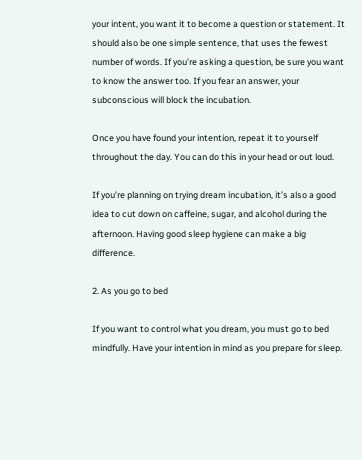your intent, you want it to become a question or statement. It should also be one simple sentence, that uses the fewest number of words. If you’re asking a question, be sure you want to know the answer too. If you fear an answer, your subconscious will block the incubation.

Once you have found your intention, repeat it to yourself throughout the day. You can do this in your head or out loud.

If you’re planning on trying dream incubation, it’s also a good idea to cut down on caffeine, sugar, and alcohol during the afternoon. Having good sleep hygiene can make a big difference.

2. As you go to bed

If you want to control what you dream, you must go to bed mindfully. Have your intention in mind as you prepare for sleep.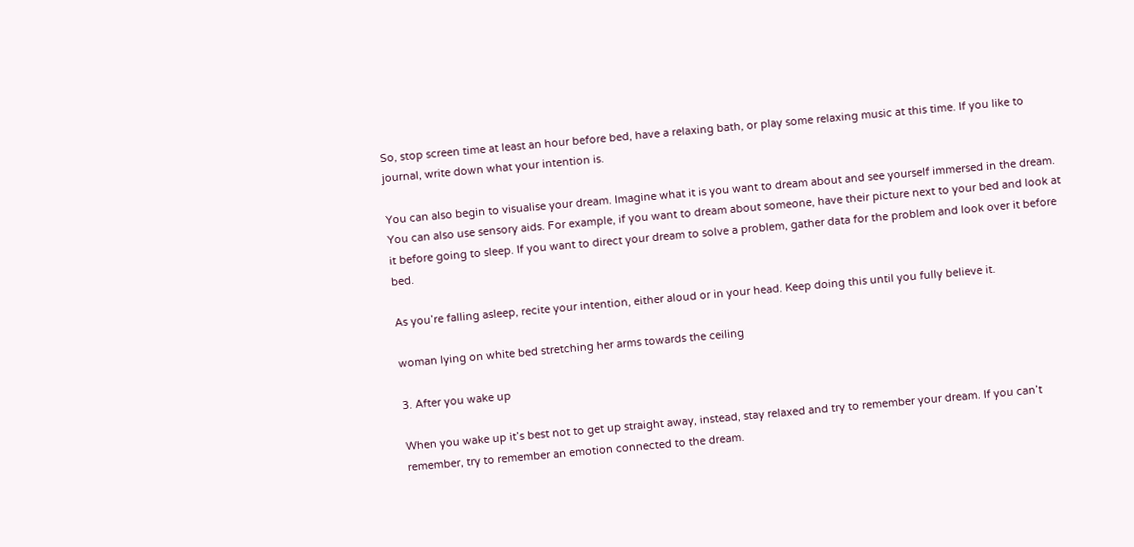So, stop screen time at least an hour before bed, have a relaxing bath, or play some relaxing music at this time. If you like to journal, write down what your intention is.

You can also begin to visualise your dream. Imagine what it is you want to dream about and see yourself immersed in the dream. You can also use sensory aids. For example, if you want to dream about someone, have their picture next to your bed and look at it before going to sleep. If you want to direct your dream to solve a problem, gather data for the problem and look over it before bed.

As you’re falling asleep, recite your intention, either aloud or in your head. Keep doing this until you fully believe it.

woman lying on white bed stretching her arms towards the ceiling

3. After you wake up

When you wake up it’s best not to get up straight away, instead, stay relaxed and try to remember your dream. If you can’t remember, try to remember an emotion connected to the dream.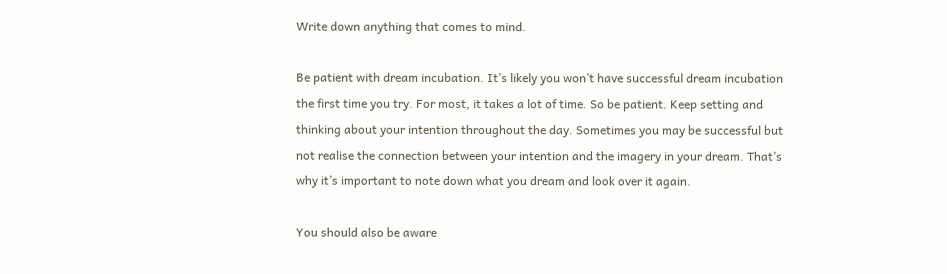Write down anything that comes to mind.

Be patient with dream incubation. It’s likely you won’t have successful dream incubation the first time you try. For most, it takes a lot of time. So be patient. Keep setting and thinking about your intention throughout the day. Sometimes you may be successful but not realise the connection between your intention and the imagery in your dream. That’s why it’s important to note down what you dream and look over it again.

You should also be aware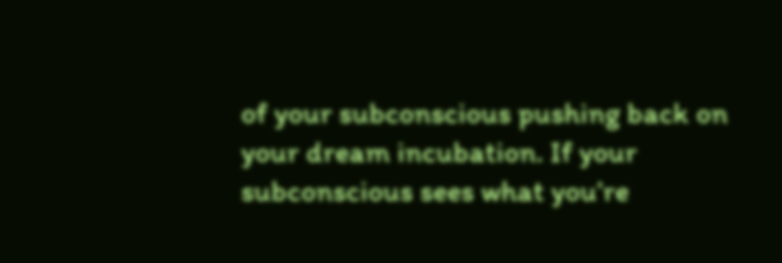of your subconscious pushing back on your dream incubation. If your subconscious sees what you’re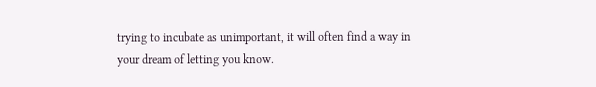trying to incubate as unimportant, it will often find a way in your dream of letting you know.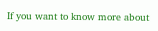If you want to know more about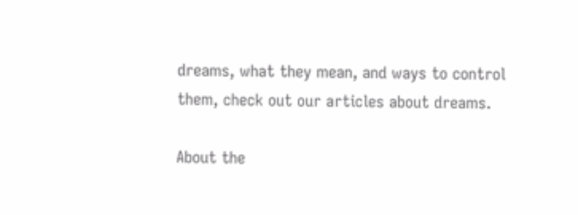dreams, what they mean, and ways to control them, check out our articles about dreams.

About the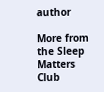author

More from the Sleep Matters Club